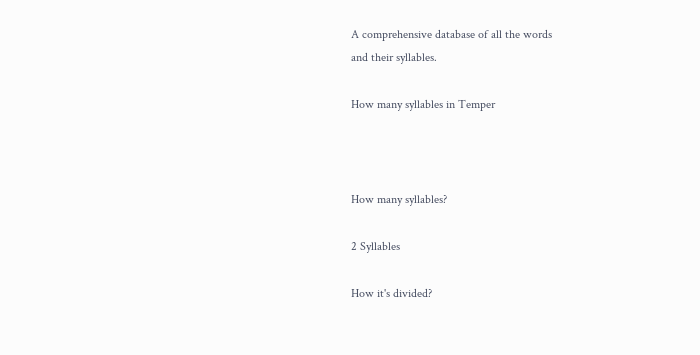A comprehensive database of all the words
and their syllables.

How many syllables in Temper



How many syllables?

2 Syllables

How it's divided?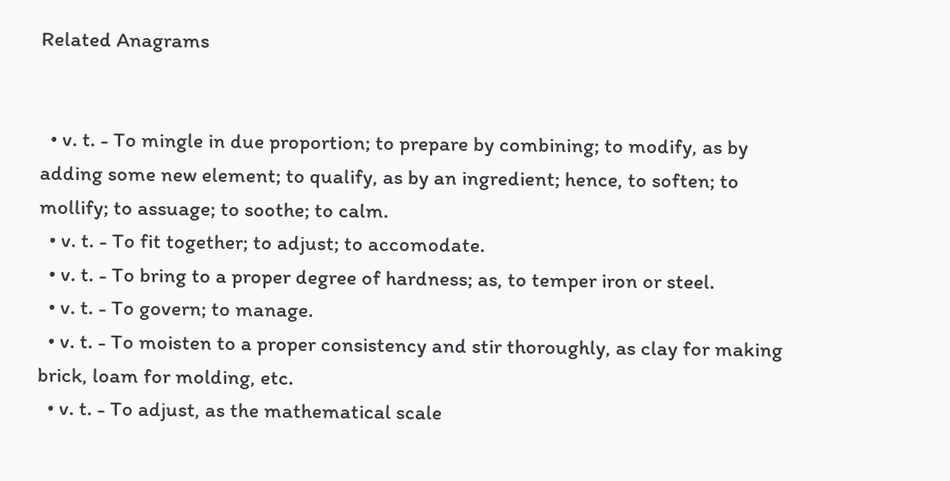Related Anagrams


  • v. t. - To mingle in due proportion; to prepare by combining; to modify, as by adding some new element; to qualify, as by an ingredient; hence, to soften; to mollify; to assuage; to soothe; to calm.
  • v. t. - To fit together; to adjust; to accomodate.
  • v. t. - To bring to a proper degree of hardness; as, to temper iron or steel.
  • v. t. - To govern; to manage.
  • v. t. - To moisten to a proper consistency and stir thoroughly, as clay for making brick, loam for molding, etc.
  • v. t. - To adjust, as the mathematical scale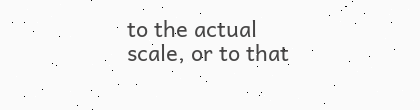to the actual scale, or to that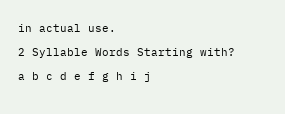in actual use.

2 Syllable Words Starting with?

a b c d e f g h i j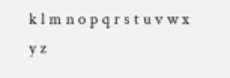k l m n o p q r s t u v w x y z